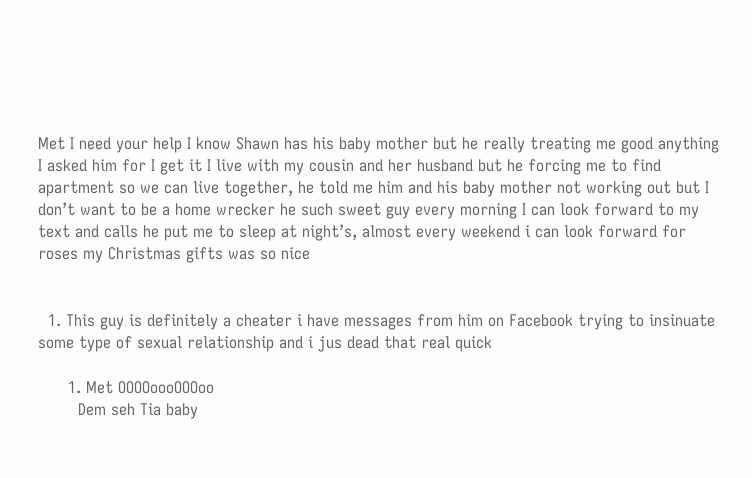Met I need your help I know Shawn has his baby mother but he really treating me good anything I asked him for I get it I live with my cousin and her husband but he forcing me to find apartment so we can live together, he told me him and his baby mother not working out but I don’t want to be a home wrecker he such sweet guy every morning I can look forward to my text and calls he put me to sleep at night’s, almost every weekend i can look forward for roses my Christmas gifts was so nice


  1. This guy is definitely a cheater i have messages from him on Facebook trying to insinuate some type of sexual relationship and i jus dead that real quick

      1. Met OOOOoooOOOoo
        Dem seh Tia baby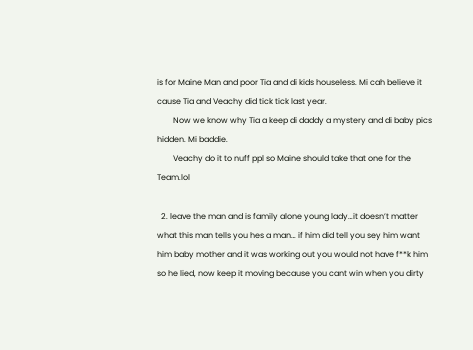is for Maine Man and poor Tia and di kids houseless. Mi cah believe it cause Tia and Veachy did tick tick last year.
        Now we know why Tia a keep di daddy a mystery and di baby pics hidden. Mi baddie.
        Veachy do it to nuff ppl so Maine should take that one for the Team.lol

  2. leave the man and is family alone young lady…it doesn’t matter what this man tells you hes a man… if him did tell you sey him want him baby mother and it was working out you would not have f**k him so he lied, now keep it moving because you cant win when you dirty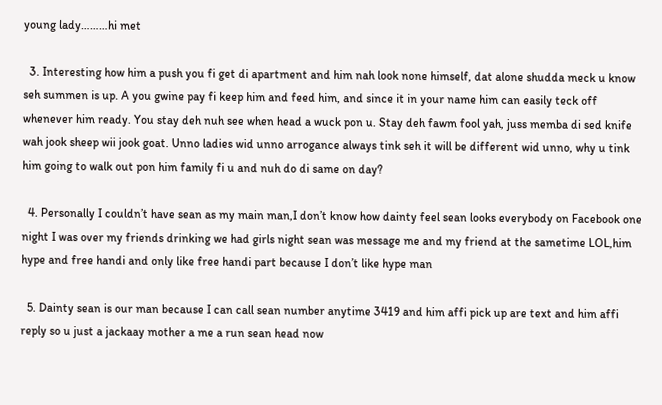young lady………hi met

  3. Interesting how him a push you fi get di apartment and him nah look none himself, dat alone shudda meck u know seh summen is up. A you gwine pay fi keep him and feed him, and since it in your name him can easily teck off whenever him ready. You stay deh nuh see when head a wuck pon u. Stay deh fawm fool yah, juss memba di sed knife wah jook sheep wii jook goat. Unno ladies wid unno arrogance always tink seh it will be different wid unno, why u tink him going to walk out pon him family fi u and nuh do di same on day?

  4. Personally I couldn’t have sean as my main man,I don’t know how dainty feel sean looks everybody on Facebook one night I was over my friends drinking we had girls night sean was message me and my friend at the sametime LOL,him hype and free handi and only like free handi part because I don’t like hype man

  5. Dainty sean is our man because I can call sean number anytime 3419 and him affi pick up are text and him affi reply so u just a jackaay mother a me a run sean head now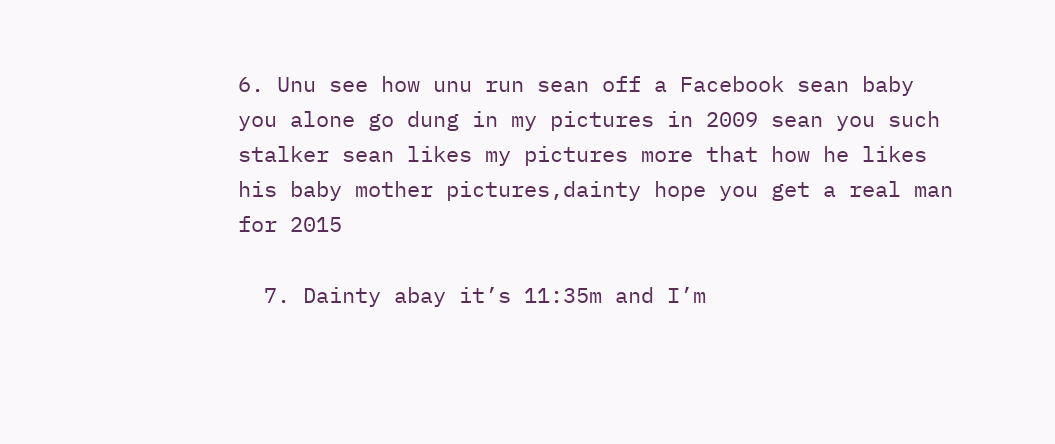6. Unu see how unu run sean off a Facebook sean baby you alone go dung in my pictures in 2009 sean you such stalker sean likes my pictures more that how he likes his baby mother pictures,dainty hope you get a real man for 2015

  7. Dainty abay it’s 11:35m and I’m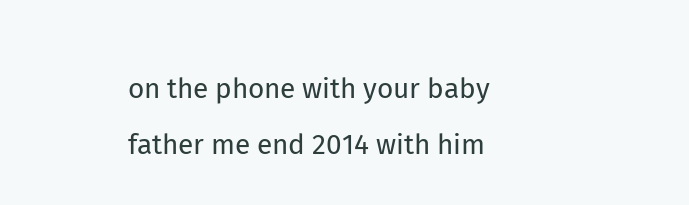on the phone with your baby father me end 2014 with him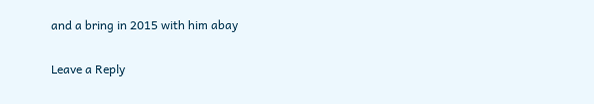and a bring in 2015 with him abay

Leave a Reply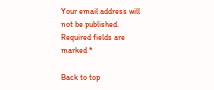Your email address will not be published. Required fields are marked *

Back to top